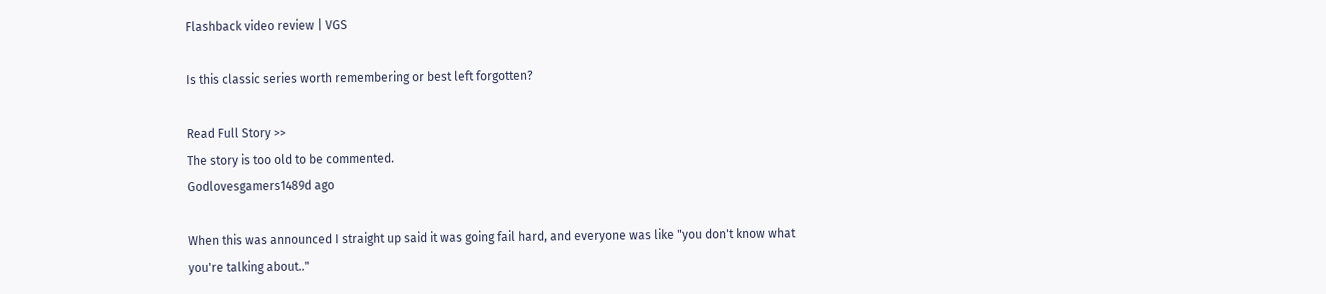Flashback video review | VGS

Is this classic series worth remembering or best left forgotten?

Read Full Story >>
The story is too old to be commented.
Godlovesgamers1489d ago

When this was announced I straight up said it was going fail hard, and everyone was like "you don't know what you're talking about.."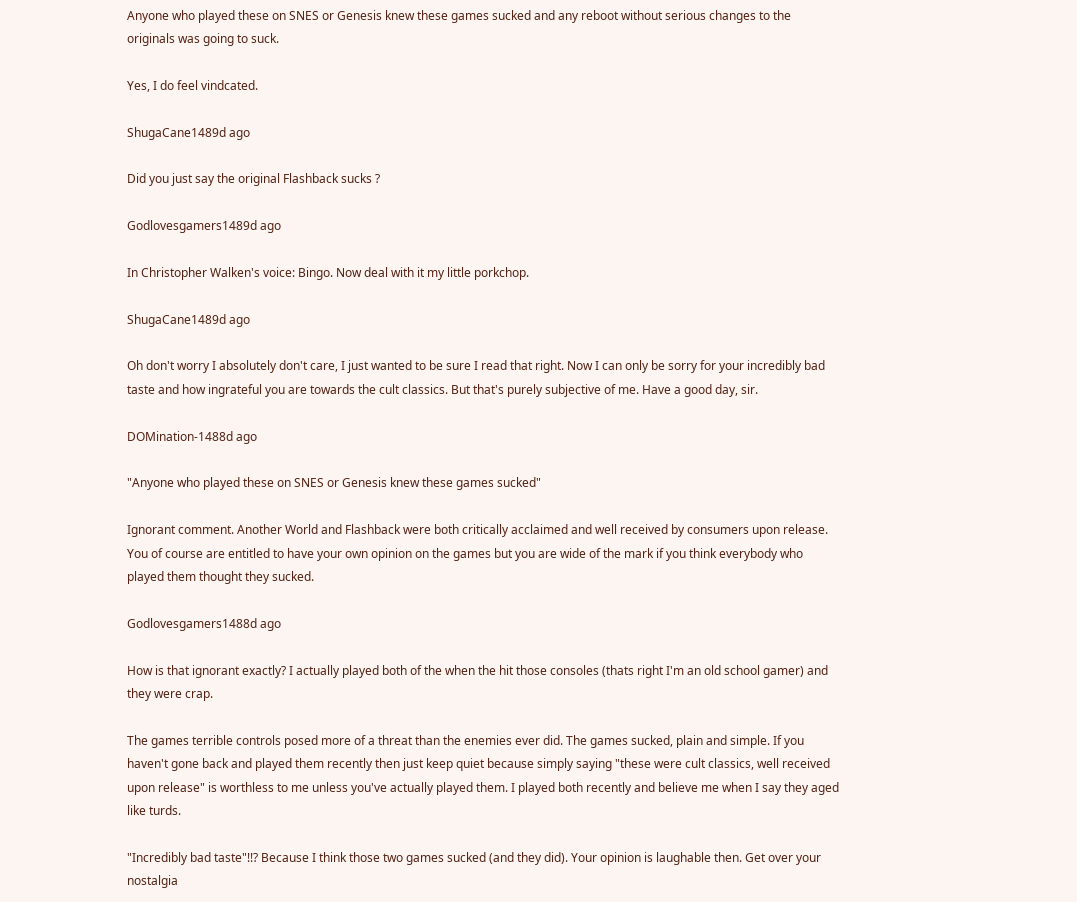Anyone who played these on SNES or Genesis knew these games sucked and any reboot without serious changes to the originals was going to suck.

Yes, I do feel vindcated.

ShugaCane1489d ago

Did you just say the original Flashback sucks ?

Godlovesgamers1489d ago

In Christopher Walken's voice: Bingo. Now deal with it my little porkchop.

ShugaCane1489d ago

Oh don't worry I absolutely don't care, I just wanted to be sure I read that right. Now I can only be sorry for your incredibly bad taste and how ingrateful you are towards the cult classics. But that's purely subjective of me. Have a good day, sir.

DOMination-1488d ago

"Anyone who played these on SNES or Genesis knew these games sucked"

Ignorant comment. Another World and Flashback were both critically acclaimed and well received by consumers upon release. You of course are entitled to have your own opinion on the games but you are wide of the mark if you think everybody who played them thought they sucked.

Godlovesgamers1488d ago

How is that ignorant exactly? I actually played both of the when the hit those consoles (thats right I'm an old school gamer) and they were crap.

The games terrible controls posed more of a threat than the enemies ever did. The games sucked, plain and simple. If you haven't gone back and played them recently then just keep quiet because simply saying "these were cult classics, well received upon release" is worthless to me unless you've actually played them. I played both recently and believe me when I say they aged like turds.

"Incredibly bad taste"!!? Because I think those two games sucked (and they did). Your opinion is laughable then. Get over your nostalgia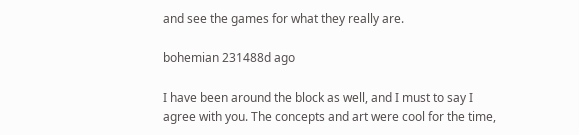and see the games for what they really are.

bohemian 231488d ago

I have been around the block as well, and I must to say I agree with you. The concepts and art were cool for the time,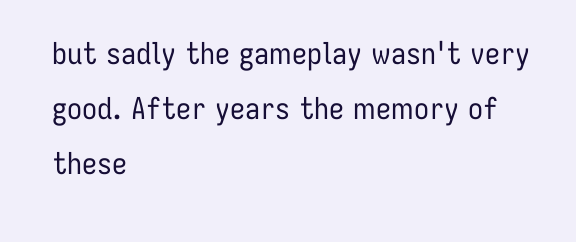but sadly the gameplay wasn't very good. After years the memory of these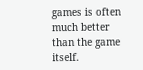games is often much better than the game itself.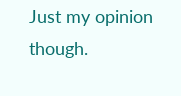Just my opinion though.